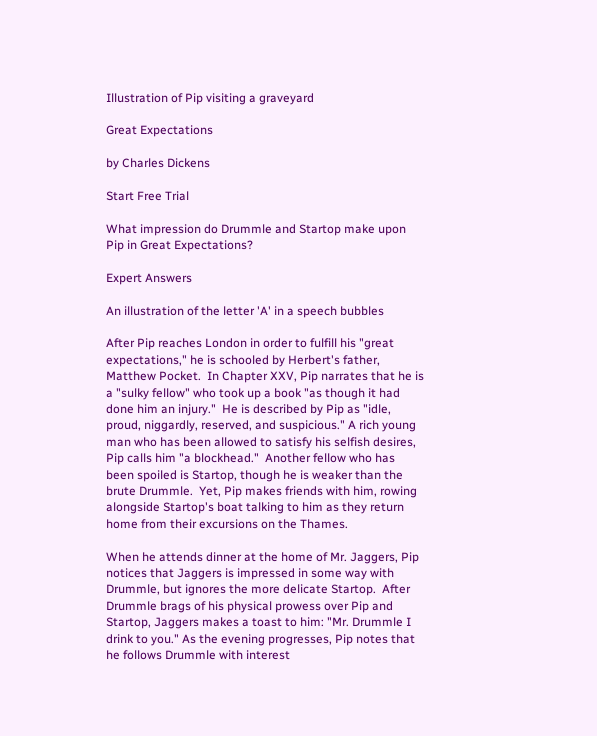Illustration of Pip visiting a graveyard

Great Expectations

by Charles Dickens

Start Free Trial

What impression do Drummle and Startop make upon Pip in Great Expectations?

Expert Answers

An illustration of the letter 'A' in a speech bubbles

After Pip reaches London in order to fulfill his "great expectations," he is schooled by Herbert's father, Matthew Pocket.  In Chapter XXV, Pip narrates that he is a "sulky fellow" who took up a book "as though it had done him an injury."  He is described by Pip as "idle, proud, niggardly, reserved, and suspicious." A rich young man who has been allowed to satisfy his selfish desires, Pip calls him "a blockhead."  Another fellow who has been spoiled is Startop, though he is weaker than the brute Drummle.  Yet, Pip makes friends with him, rowing alongside Startop's boat talking to him as they return home from their excursions on the Thames.

When he attends dinner at the home of Mr. Jaggers, Pip notices that Jaggers is impressed in some way with Drummle, but ignores the more delicate Startop.  After Drummle brags of his physical prowess over Pip and Startop, Jaggers makes a toast to him: "Mr. Drummle I drink to you." As the evening progresses, Pip notes that he follows Drummle with interest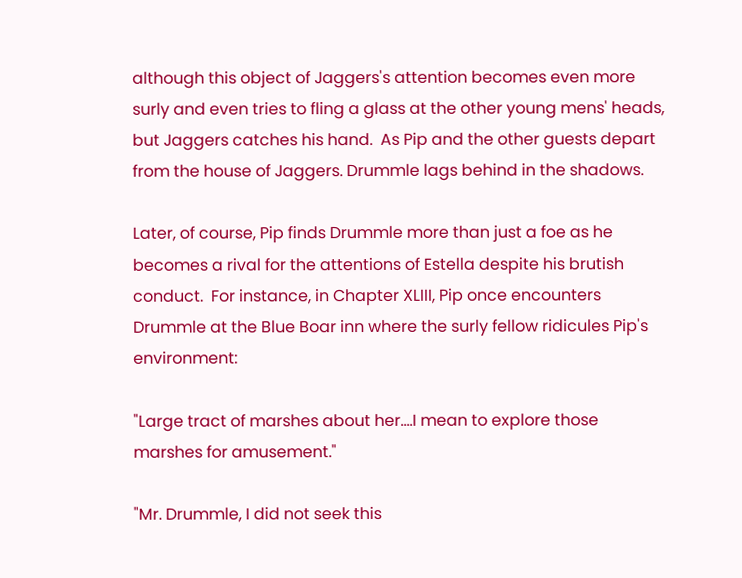although this object of Jaggers's attention becomes even more surly and even tries to fling a glass at the other young mens' heads, but Jaggers catches his hand.  As Pip and the other guests depart from the house of Jaggers. Drummle lags behind in the shadows.

Later, of course, Pip finds Drummle more than just a foe as he becomes a rival for the attentions of Estella despite his brutish conduct.  For instance, in Chapter XLIII, Pip once encounters Drummle at the Blue Boar inn where the surly fellow ridicules Pip's environment:

"Large tract of marshes about her....I mean to explore those marshes for amusement."

"Mr. Drummle, I did not seek this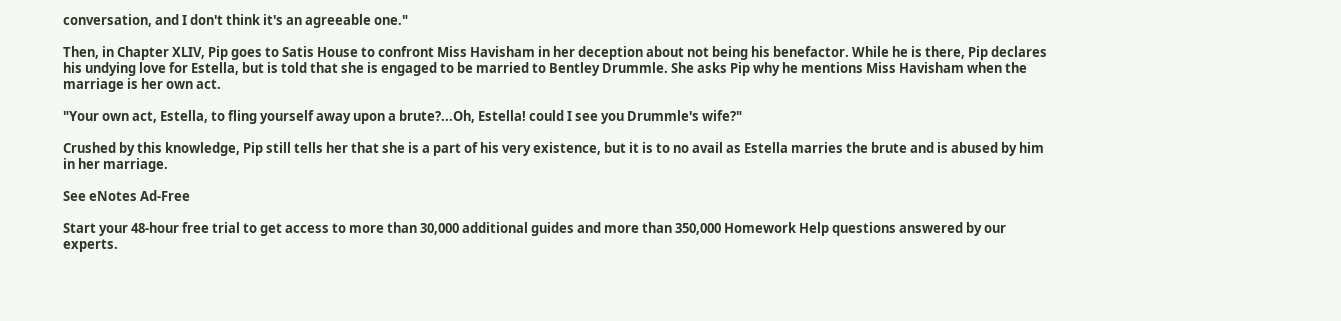conversation, and I don't think it's an agreeable one."

Then, in Chapter XLIV, Pip goes to Satis House to confront Miss Havisham in her deception about not being his benefactor. While he is there, Pip declares his undying love for Estella, but is told that she is engaged to be married to Bentley Drummle. She asks Pip why he mentions Miss Havisham when the marriage is her own act.

"Your own act, Estella, to fling yourself away upon a brute?...Oh, Estella! could I see you Drummle's wife?"

Crushed by this knowledge, Pip still tells her that she is a part of his very existence, but it is to no avail as Estella marries the brute and is abused by him in her marriage.

See eNotes Ad-Free

Start your 48-hour free trial to get access to more than 30,000 additional guides and more than 350,000 Homework Help questions answered by our experts.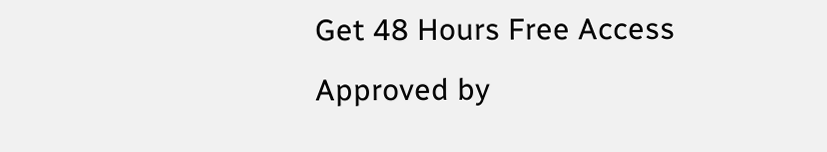Get 48 Hours Free Access
Approved by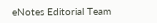eNotes Editorial Team